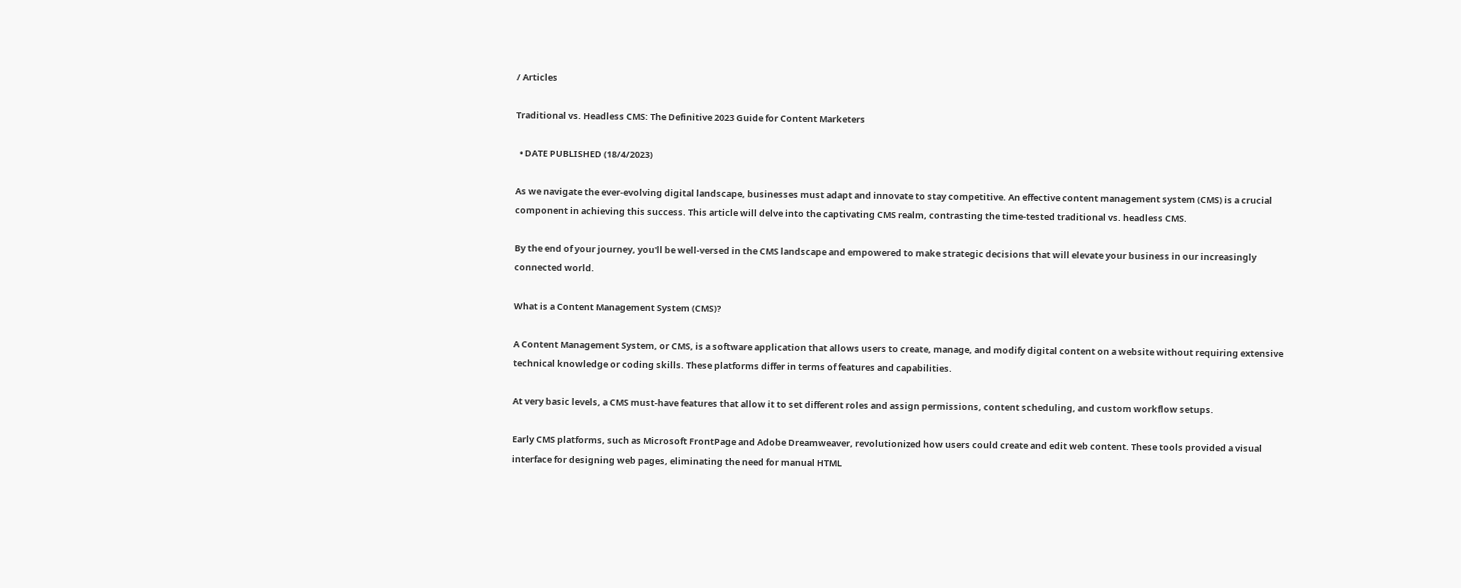/ Articles

Traditional vs. Headless CMS: The Definitive 2023 Guide for Content Marketers

  • DATE PUBLISHED (18/4/2023)

As we navigate the ever-evolving digital landscape, businesses must adapt and innovate to stay competitive. An effective content management system (CMS) is a crucial component in achieving this success. This article will delve into the captivating CMS realm, contrasting the time-tested traditional vs. headless CMS.

By the end of your journey, you'll be well-versed in the CMS landscape and empowered to make strategic decisions that will elevate your business in our increasingly connected world.

What is a Content Management System (CMS)?

A Content Management System, or CMS, is a software application that allows users to create, manage, and modify digital content on a website without requiring extensive technical knowledge or coding skills. These platforms differ in terms of features and capabilities.

At very basic levels, a CMS must-have features that allow it to set different roles and assign permissions, content scheduling, and custom workflow setups.

Early CMS platforms, such as Microsoft FrontPage and Adobe Dreamweaver, revolutionized how users could create and edit web content. These tools provided a visual interface for designing web pages, eliminating the need for manual HTML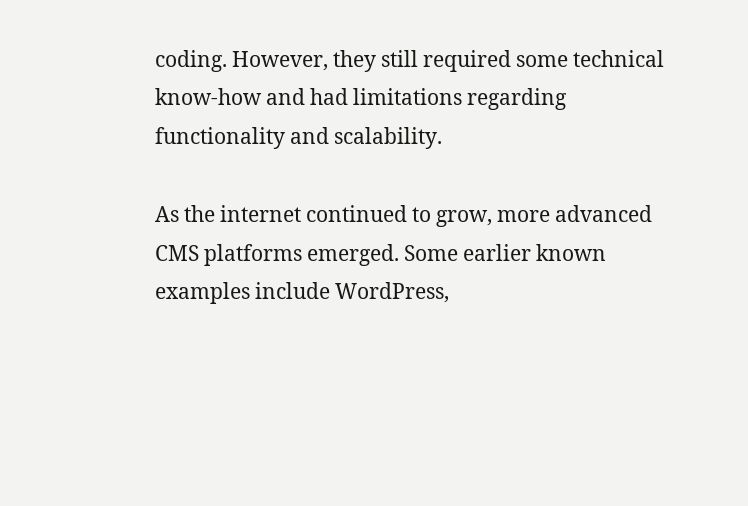coding. However, they still required some technical know-how and had limitations regarding functionality and scalability.

As the internet continued to grow, more advanced CMS platforms emerged. Some earlier known examples include WordPress,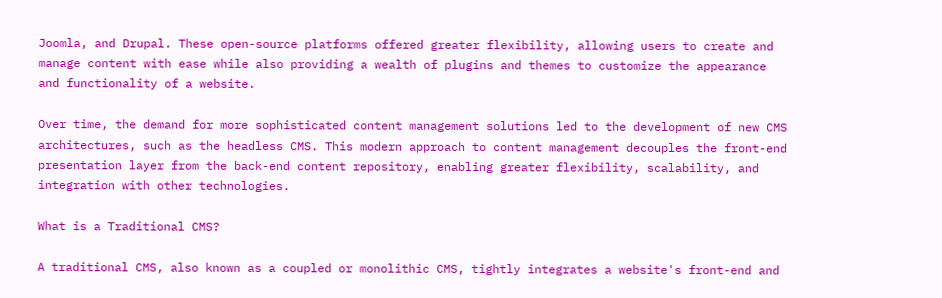Joomla, and Drupal. These open-source platforms offered greater flexibility, allowing users to create and manage content with ease while also providing a wealth of plugins and themes to customize the appearance and functionality of a website.

Over time, the demand for more sophisticated content management solutions led to the development of new CMS architectures, such as the headless CMS. This modern approach to content management decouples the front-end presentation layer from the back-end content repository, enabling greater flexibility, scalability, and integration with other technologies.

What is a Traditional CMS?

A traditional CMS, also known as a coupled or monolithic CMS, tightly integrates a website's front-end and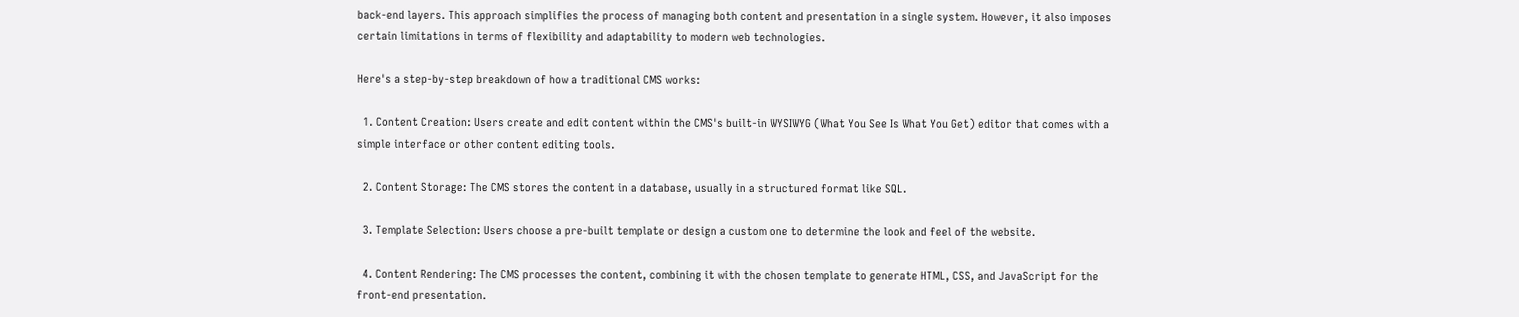back-end layers. This approach simplifies the process of managing both content and presentation in a single system. However, it also imposes certain limitations in terms of flexibility and adaptability to modern web technologies.

Here's a step-by-step breakdown of how a traditional CMS works:

  1. Content Creation: Users create and edit content within the CMS's built-in WYSIWYG (What You See Is What You Get) editor that comes with a simple interface or other content editing tools.

  2. Content Storage: The CMS stores the content in a database, usually in a structured format like SQL.

  3. Template Selection: Users choose a pre-built template or design a custom one to determine the look and feel of the website.

  4. Content Rendering: The CMS processes the content, combining it with the chosen template to generate HTML, CSS, and JavaScript for the front-end presentation.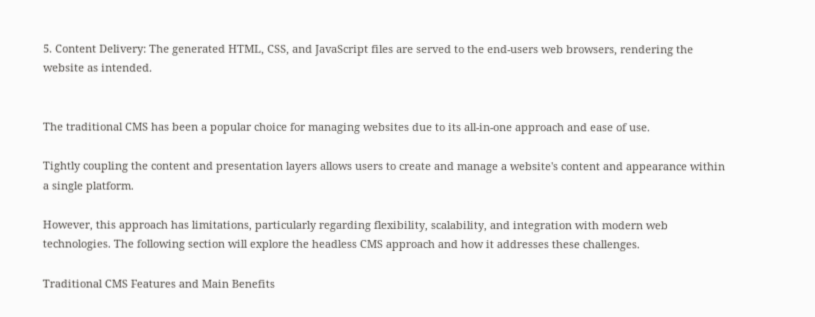5. Content Delivery: The generated HTML, CSS, and JavaScript files are served to the end-users web browsers, rendering the website as intended.


The traditional CMS has been a popular choice for managing websites due to its all-in-one approach and ease of use.

Tightly coupling the content and presentation layers allows users to create and manage a website's content and appearance within a single platform.

However, this approach has limitations, particularly regarding flexibility, scalability, and integration with modern web technologies. The following section will explore the headless CMS approach and how it addresses these challenges.

Traditional CMS Features and Main Benefits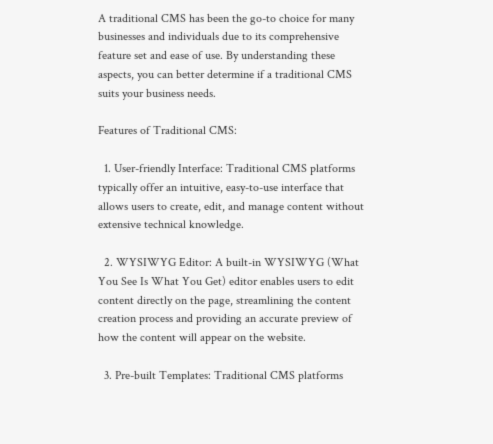A traditional CMS has been the go-to choice for many businesses and individuals due to its comprehensive feature set and ease of use. By understanding these aspects, you can better determine if a traditional CMS suits your business needs.

Features of Traditional CMS:

  1. User-friendly Interface: Traditional CMS platforms typically offer an intuitive, easy-to-use interface that allows users to create, edit, and manage content without extensive technical knowledge.

  2. WYSIWYG Editor: A built-in WYSIWYG (What You See Is What You Get) editor enables users to edit content directly on the page, streamlining the content creation process and providing an accurate preview of how the content will appear on the website.

  3. Pre-built Templates: Traditional CMS platforms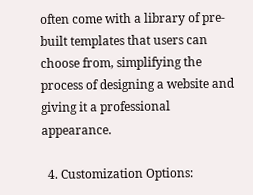often come with a library of pre-built templates that users can choose from, simplifying the process of designing a website and giving it a professional appearance.

  4. Customization Options: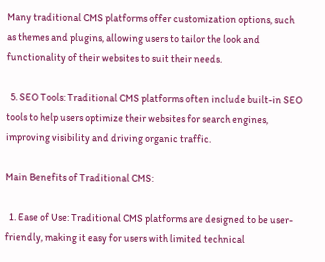Many traditional CMS platforms offer customization options, such as themes and plugins, allowing users to tailor the look and functionality of their websites to suit their needs.

  5. SEO Tools: Traditional CMS platforms often include built-in SEO tools to help users optimize their websites for search engines, improving visibility and driving organic traffic.

Main Benefits of Traditional CMS:

  1. Ease of Use: Traditional CMS platforms are designed to be user-friendly, making it easy for users with limited technical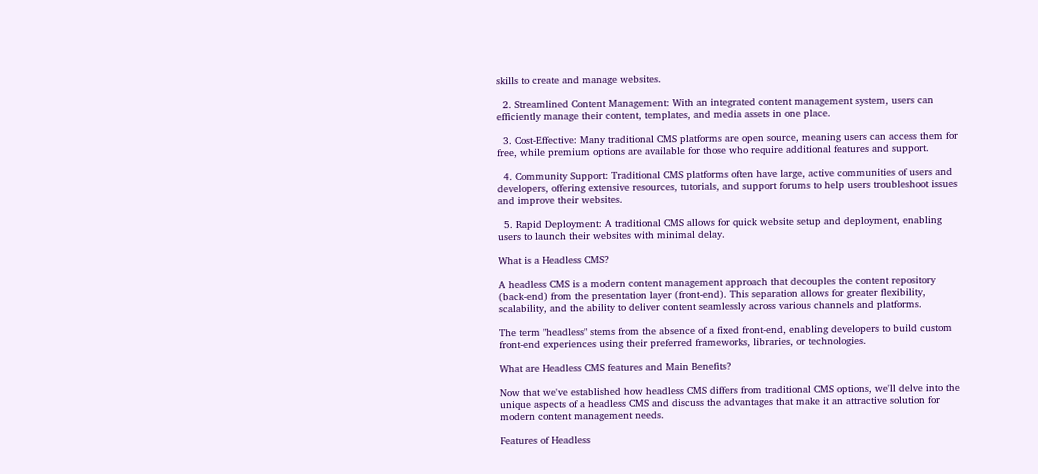skills to create and manage websites.

  2. Streamlined Content Management: With an integrated content management system, users can efficiently manage their content, templates, and media assets in one place.

  3. Cost-Effective: Many traditional CMS platforms are open source, meaning users can access them for free, while premium options are available for those who require additional features and support.

  4. Community Support: Traditional CMS platforms often have large, active communities of users and developers, offering extensive resources, tutorials, and support forums to help users troubleshoot issues and improve their websites.

  5. Rapid Deployment: A traditional CMS allows for quick website setup and deployment, enabling users to launch their websites with minimal delay.

What is a Headless CMS?

A headless CMS is a modern content management approach that decouples the content repository (back-end) from the presentation layer (front-end). This separation allows for greater flexibility, scalability, and the ability to deliver content seamlessly across various channels and platforms.

The term "headless" stems from the absence of a fixed front-end, enabling developers to build custom front-end experiences using their preferred frameworks, libraries, or technologies.

What are Headless CMS features and Main Benefits?

Now that we've established how headless CMS differs from traditional CMS options, we'll delve into the unique aspects of a headless CMS and discuss the advantages that make it an attractive solution for modern content management needs.

Features of Headless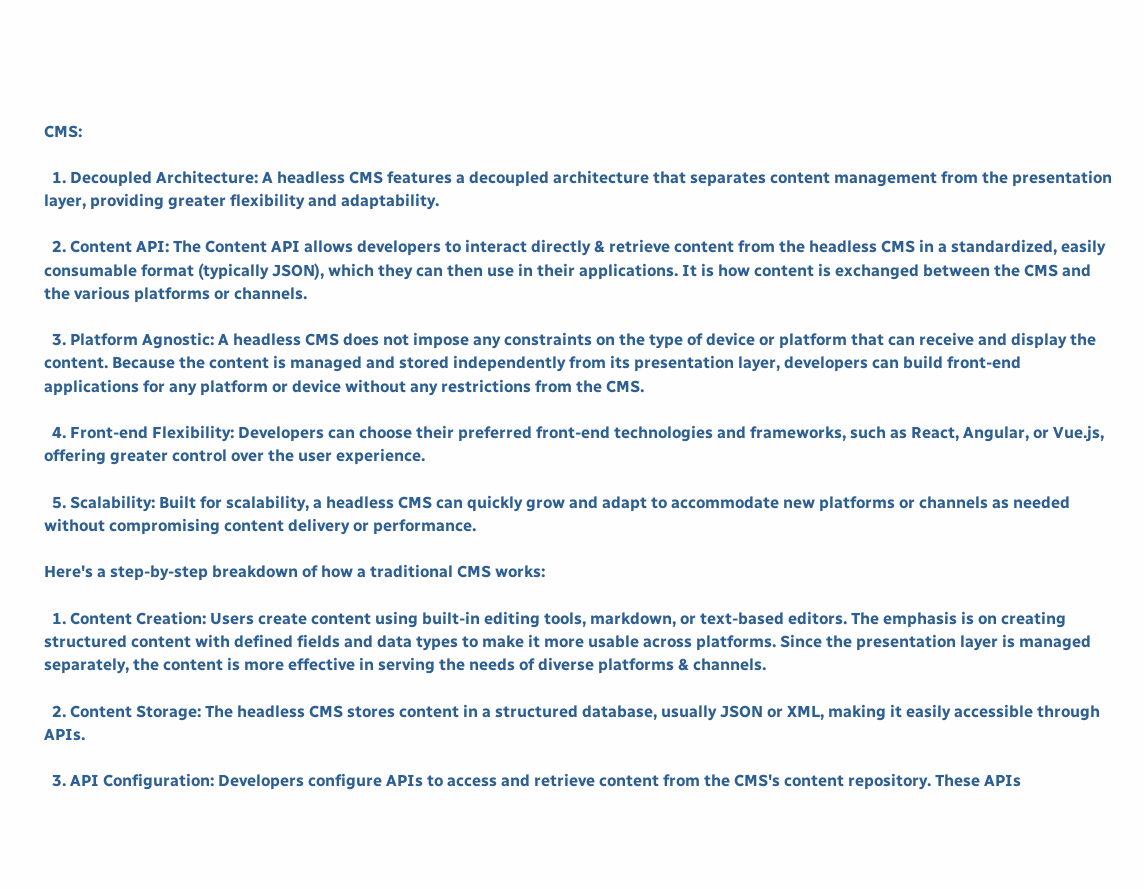CMS:

  1. Decoupled Architecture: A headless CMS features a decoupled architecture that separates content management from the presentation layer, providing greater flexibility and adaptability.

  2. Content API: The Content API allows developers to interact directly & retrieve content from the headless CMS in a standardized, easily consumable format (typically JSON), which they can then use in their applications. It is how content is exchanged between the CMS and the various platforms or channels.

  3. Platform Agnostic: A headless CMS does not impose any constraints on the type of device or platform that can receive and display the content. Because the content is managed and stored independently from its presentation layer, developers can build front-end applications for any platform or device without any restrictions from the CMS.

  4. Front-end Flexibility: Developers can choose their preferred front-end technologies and frameworks, such as React, Angular, or Vue.js, offering greater control over the user experience.

  5. Scalability: Built for scalability, a headless CMS can quickly grow and adapt to accommodate new platforms or channels as needed without compromising content delivery or performance.

Here's a step-by-step breakdown of how a traditional CMS works:

  1. Content Creation: Users create content using built-in editing tools, markdown, or text-based editors. The emphasis is on creating structured content with defined fields and data types to make it more usable across platforms. Since the presentation layer is managed separately, the content is more effective in serving the needs of diverse platforms & channels.

  2. Content Storage: The headless CMS stores content in a structured database, usually JSON or XML, making it easily accessible through APIs.

  3. API Configuration: Developers configure APIs to access and retrieve content from the CMS's content repository. These APIs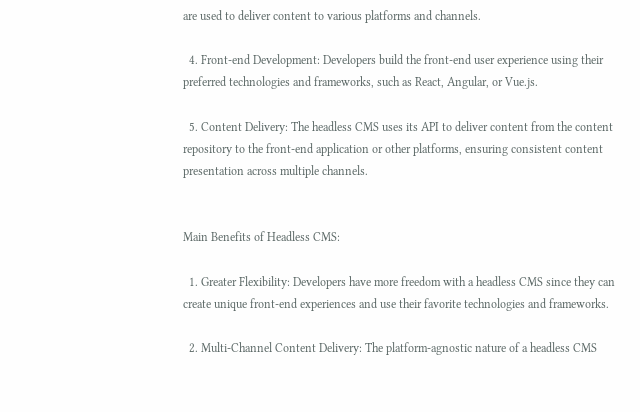are used to deliver content to various platforms and channels.

  4. Front-end Development: Developers build the front-end user experience using their preferred technologies and frameworks, such as React, Angular, or Vue.js.

  5. Content Delivery: The headless CMS uses its API to deliver content from the content repository to the front-end application or other platforms, ensuring consistent content presentation across multiple channels.


Main Benefits of Headless CMS:

  1. Greater Flexibility: Developers have more freedom with a headless CMS since they can create unique front-end experiences and use their favorite technologies and frameworks.

  2. Multi-Channel Content Delivery: The platform-agnostic nature of a headless CMS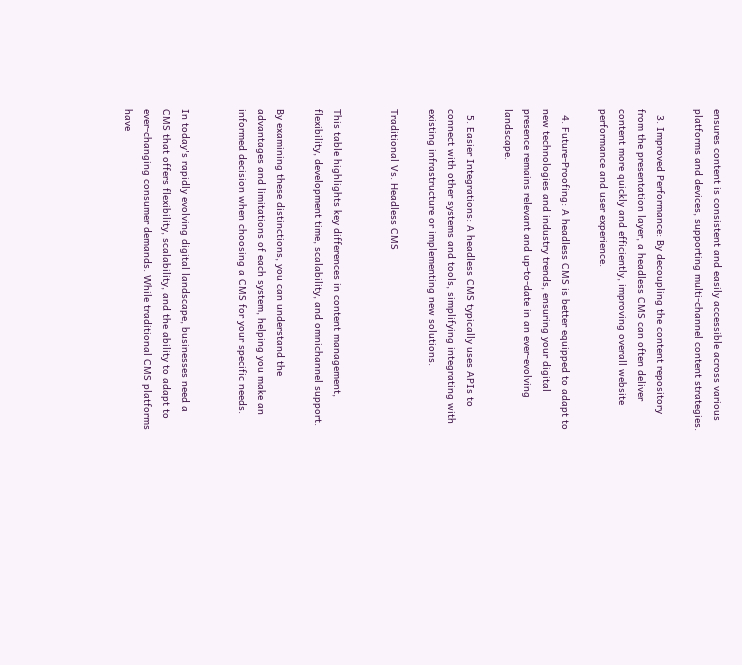ensures content is consistent and easily accessible across various platforms and devices, supporting multi-channel content strategies.

  3. Improved Performance: By decoupling the content repository from the presentation layer, a headless CMS can often deliver content more quickly and efficiently, improving overall website performance and user experience.

  4. Future-Proofing: A headless CMS is better equipped to adapt to new technologies and industry trends, ensuring your digital presence remains relevant and up-to-date in an ever-evolving landscape.

  5. Easier Integrations: A headless CMS typically uses APIs to connect with other systems and tools, simplifying integrating with existing infrastructure or implementing new solutions.

Traditional Vs. Headless CMS


This table highlights key differences in content management, flexibility, development time, scalability, and omnichannel support.

By examining these distinctions, you can understand the advantages and limitations of each system, helping you make an informed decision when choosing a CMS for your specific needs.


In today's rapidly evolving digital landscape, businesses need a CMS that offers flexibility, scalability, and the ability to adapt to ever-changing consumer demands. While traditional CMS platforms have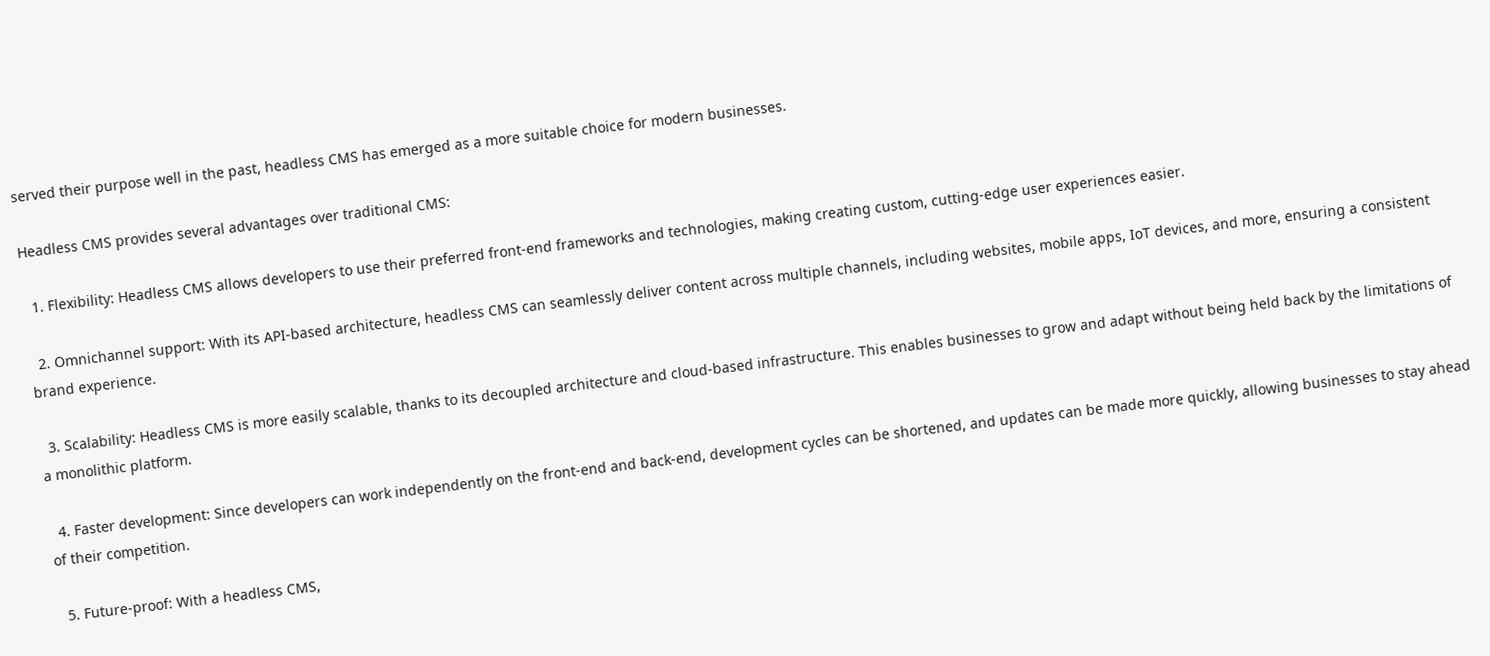served their purpose well in the past, headless CMS has emerged as a more suitable choice for modern businesses.

Headless CMS provides several advantages over traditional CMS:

  1. Flexibility: Headless CMS allows developers to use their preferred front-end frameworks and technologies, making creating custom, cutting-edge user experiences easier.

  2. Omnichannel support: With its API-based architecture, headless CMS can seamlessly deliver content across multiple channels, including websites, mobile apps, IoT devices, and more, ensuring a consistent brand experience.

  3. Scalability: Headless CMS is more easily scalable, thanks to its decoupled architecture and cloud-based infrastructure. This enables businesses to grow and adapt without being held back by the limitations of a monolithic platform.

  4. Faster development: Since developers can work independently on the front-end and back-end, development cycles can be shortened, and updates can be made more quickly, allowing businesses to stay ahead of their competition.

  5. Future-proof: With a headless CMS,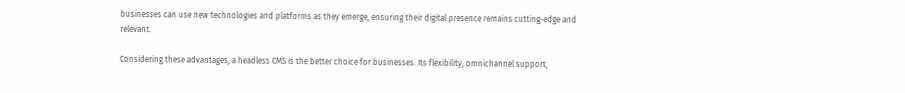businesses can use new technologies and platforms as they emerge, ensuring their digital presence remains cutting-edge and relevant.

Considering these advantages, a headless CMS is the better choice for businesses. Its flexibility, omnichannel support,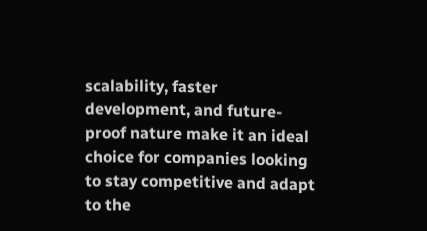scalability, faster development, and future-proof nature make it an ideal choice for companies looking to stay competitive and adapt to the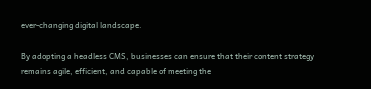ever-changing digital landscape.

By adopting a headless CMS, businesses can ensure that their content strategy remains agile, efficient, and capable of meeting the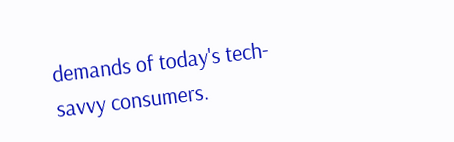demands of today's tech-savvy consumers.